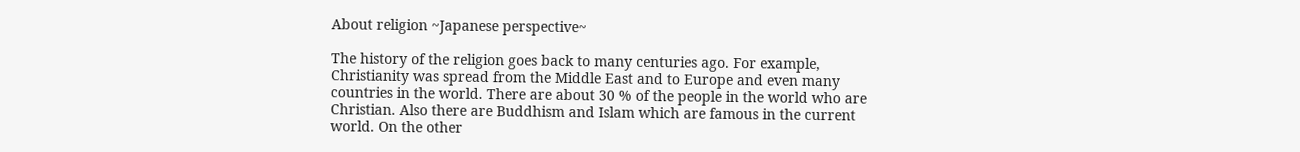About religion ~Japanese perspective~

The history of the religion goes back to many centuries ago. For example, Christianity was spread from the Middle East and to Europe and even many countries in the world. There are about 30 % of the people in the world who are Christian. Also there are Buddhism and Islam which are famous in the current world. On the other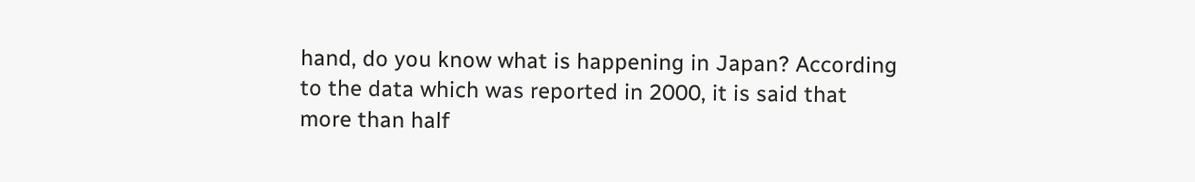hand, do you know what is happening in Japan? According to the data which was reported in 2000, it is said that more than half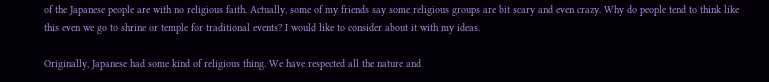of the Japanese people are with no religious faith. Actually, some of my friends say some religious groups are bit scary and even crazy. Why do people tend to think like this even we go to shrine or temple for traditional events? I would like to consider about it with my ideas.

Originally, Japanese had some kind of religious thing. We have respected all the nature and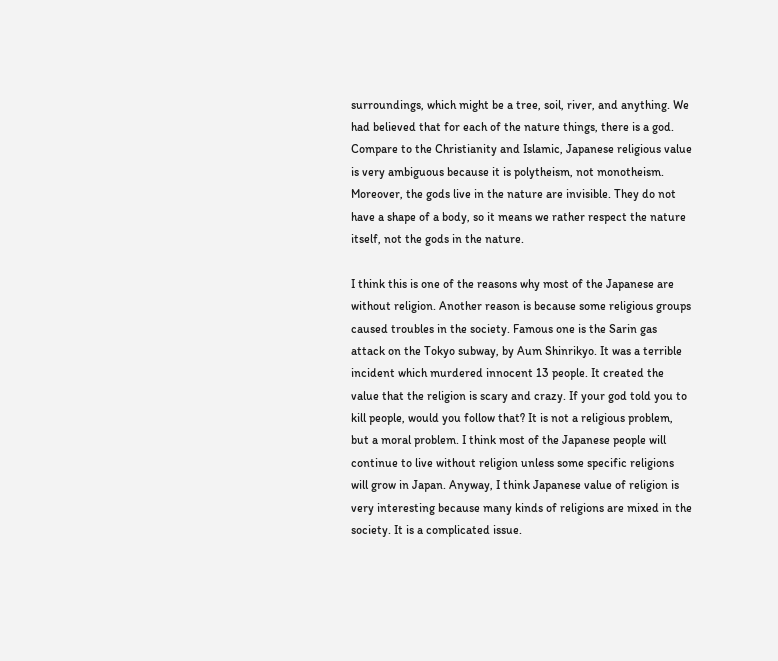surroundings, which might be a tree, soil, river, and anything. We had believed that for each of the nature things, there is a god. Compare to the Christianity and Islamic, Japanese religious value is very ambiguous because it is polytheism, not monotheism. Moreover, the gods live in the nature are invisible. They do not have a shape of a body, so it means we rather respect the nature itself, not the gods in the nature.

I think this is one of the reasons why most of the Japanese are without religion. Another reason is because some religious groups caused troubles in the society. Famous one is the Sarin gas attack on the Tokyo subway, by Aum Shinrikyo. It was a terrible incident which murdered innocent 13 people. It created the value that the religion is scary and crazy. If your god told you to kill people, would you follow that? It is not a religious problem, but a moral problem. I think most of the Japanese people will continue to live without religion unless some specific religions will grow in Japan. Anyway, I think Japanese value of religion is very interesting because many kinds of religions are mixed in the society. It is a complicated issue.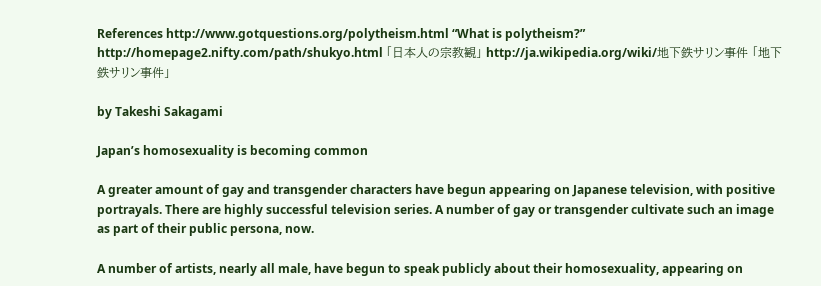References http://www.gotquestions.org/polytheism.html “What is polytheism?” http://homepage2.nifty.com/path/shukyo.html 「日本人の宗教観」 http://ja.wikipedia.org/wiki/地下鉄サリン事件 「地下鉄サリン事件」

by Takeshi Sakagami

Japan’s homosexuality is becoming common

A greater amount of gay and transgender characters have begun appearing on Japanese television, with positive portrayals. There are highly successful television series. A number of gay or transgender cultivate such an image as part of their public persona, now.

A number of artists, nearly all male, have begun to speak publicly about their homosexuality, appearing on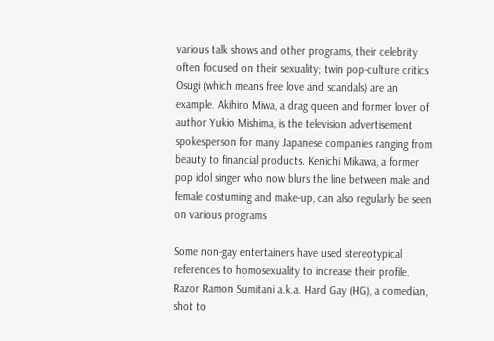various talk shows and other programs, their celebrity often focused on their sexuality; twin pop-culture critics Osugi (which means free love and scandals) are an example. Akihiro Miwa, a drag queen and former lover of author Yukio Mishima, is the television advertisement spokesperson for many Japanese companies ranging from beauty to financial products. Kenichi Mikawa, a former pop idol singer who now blurs the line between male and female costuming and make-up, can also regularly be seen on various programs

Some non-gay entertainers have used stereotypical references to homosexuality to increase their profile. Razor Ramon Sumitani a.k.a. Hard Gay (HG), a comedian, shot to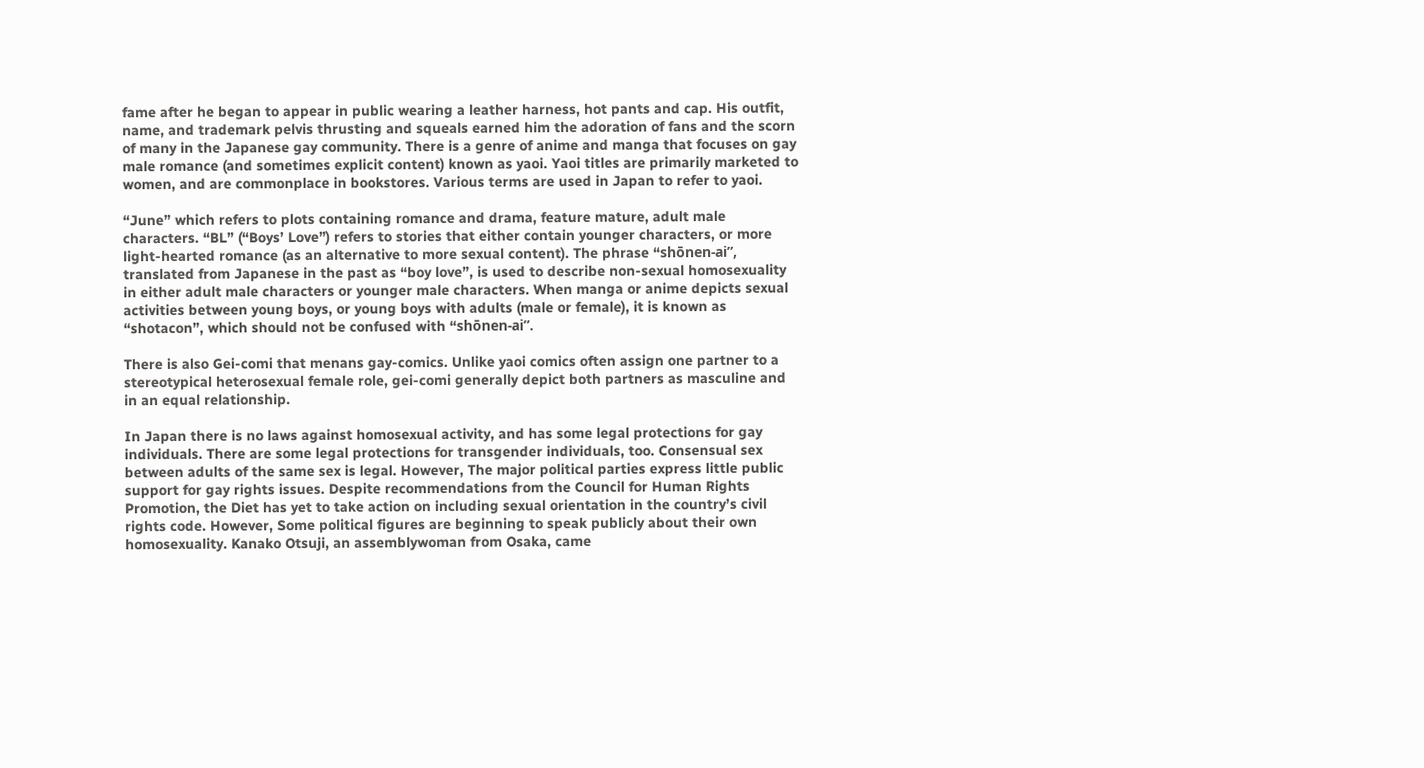fame after he began to appear in public wearing a leather harness, hot pants and cap. His outfit, name, and trademark pelvis thrusting and squeals earned him the adoration of fans and the scorn of many in the Japanese gay community. There is a genre of anime and manga that focuses on gay male romance (and sometimes explicit content) known as yaoi. Yaoi titles are primarily marketed to women, and are commonplace in bookstores. Various terms are used in Japan to refer to yaoi.

“June” which refers to plots containing romance and drama, feature mature, adult male characters. “BL” (“Boys’ Love”) refers to stories that either contain younger characters, or more light-hearted romance (as an alternative to more sexual content). The phrase “shōnen-ai”, translated from Japanese in the past as “boy love”, is used to describe non-sexual homosexuality in either adult male characters or younger male characters. When manga or anime depicts sexual activities between young boys, or young boys with adults (male or female), it is known as “shotacon”, which should not be confused with “shōnen-ai”.

There is also Gei-comi that menans gay-comics. Unlike yaoi comics often assign one partner to a stereotypical heterosexual female role, gei-comi generally depict both partners as masculine and in an equal relationship.

In Japan there is no laws against homosexual activity, and has some legal protections for gay individuals. There are some legal protections for transgender individuals, too. Consensual sex between adults of the same sex is legal. However, The major political parties express little public support for gay rights issues. Despite recommendations from the Council for Human Rights Promotion, the Diet has yet to take action on including sexual orientation in the country’s civil rights code. However, Some political figures are beginning to speak publicly about their own homosexuality. Kanako Otsuji, an assemblywoman from Osaka, came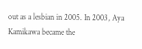out as a lesbian in 2005. In 2003, Aya Kamikawa became the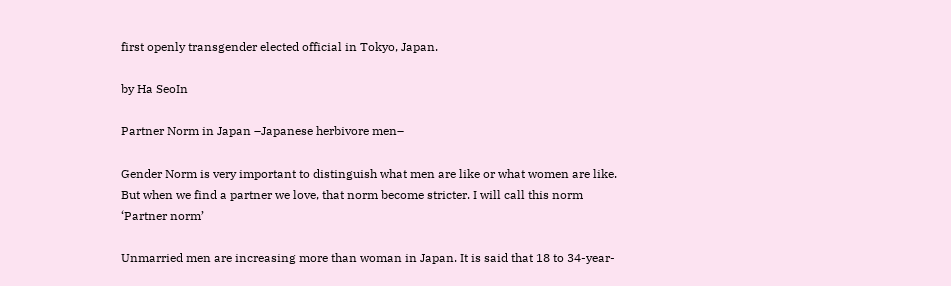first openly transgender elected official in Tokyo, Japan.

by Ha SeoIn

Partner Norm in Japan –Japanese herbivore men–

Gender Norm is very important to distinguish what men are like or what women are like. But when we find a partner we love, that norm become stricter. I will call this norm ‘Partner norm’

Unmarried men are increasing more than woman in Japan. It is said that 18 to 34-year-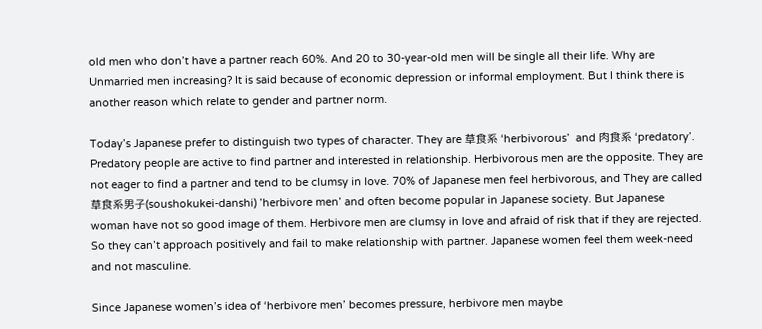old men who don’t have a partner reach 60%. And 20 to 30-year-old men will be single all their life. Why are Unmarried men increasing? It is said because of economic depression or informal employment. But I think there is another reason which relate to gender and partner norm.

Today’s Japanese prefer to distinguish two types of character. They are 草食系 ‘herbivorous’  and 肉食系 ‘predatory’. Predatory people are active to find partner and interested in relationship. Herbivorous men are the opposite. They are not eager to find a partner and tend to be clumsy in love. 70% of Japanese men feel herbivorous, and They are called 草食系男子(soushokukei-danshi) ’herbivore men’ and often become popular in Japanese society. But Japanese woman have not so good image of them. Herbivore men are clumsy in love and afraid of risk that if they are rejected. So they can’t approach positively and fail to make relationship with partner. Japanese women feel them week-need and not masculine.

Since Japanese women’s idea of ‘herbivore men’ becomes pressure, herbivore men maybe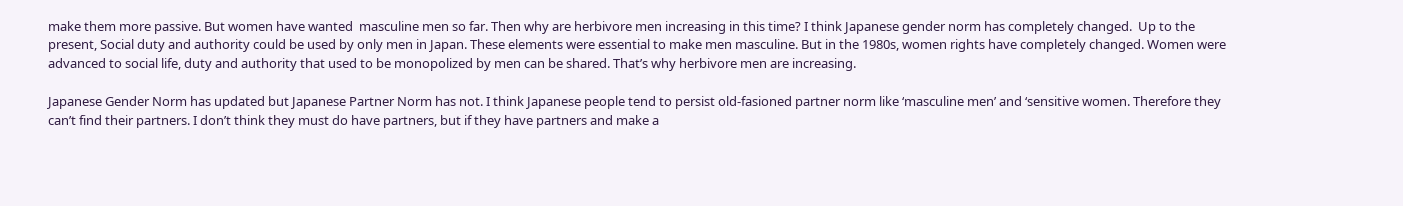make them more passive. But women have wanted  masculine men so far. Then why are herbivore men increasing in this time? I think Japanese gender norm has completely changed.  Up to the present, Social duty and authority could be used by only men in Japan. These elements were essential to make men masculine. But in the 1980s, women rights have completely changed. Women were advanced to social life, duty and authority that used to be monopolized by men can be shared. That’s why herbivore men are increasing.

Japanese Gender Norm has updated but Japanese Partner Norm has not. I think Japanese people tend to persist old-fasioned partner norm like ‘masculine men’ and ‘sensitive women. Therefore they can’t find their partners. I don’t think they must do have partners, but if they have partners and make a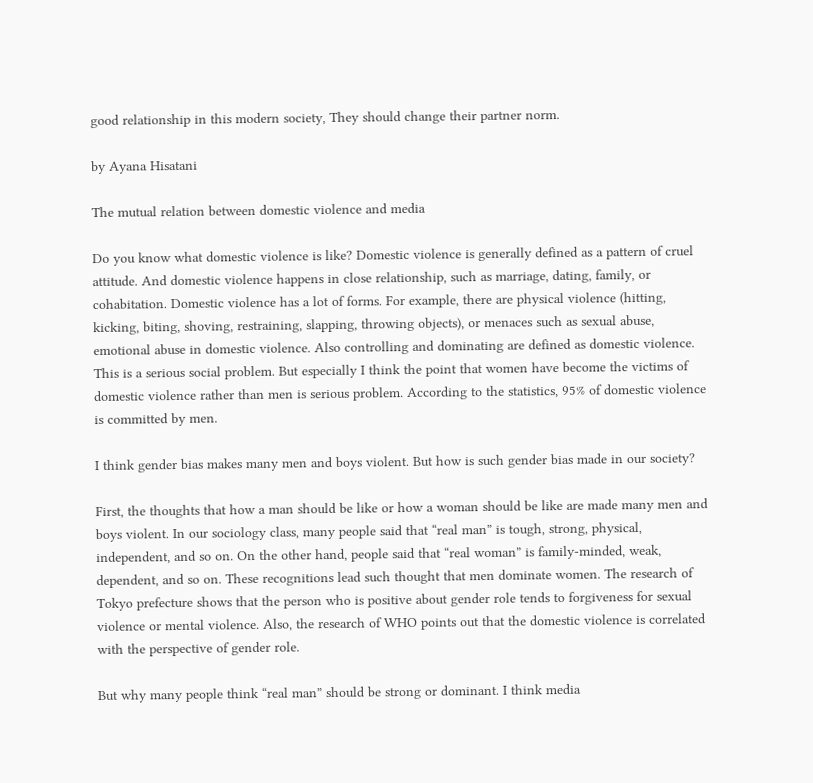good relationship in this modern society, They should change their partner norm.

by Ayana Hisatani

The mutual relation between domestic violence and media

Do you know what domestic violence is like? Domestic violence is generally defined as a pattern of cruel attitude. And domestic violence happens in close relationship, such as marriage, dating, family, or cohabitation. Domestic violence has a lot of forms. For example, there are physical violence (hitting, kicking, biting, shoving, restraining, slapping, throwing objects), or menaces such as sexual abuse, emotional abuse in domestic violence. Also controlling and dominating are defined as domestic violence. This is a serious social problem. But especially I think the point that women have become the victims of domestic violence rather than men is serious problem. According to the statistics, 95% of domestic violence is committed by men.

I think gender bias makes many men and boys violent. But how is such gender bias made in our society?

First, the thoughts that how a man should be like or how a woman should be like are made many men and boys violent. In our sociology class, many people said that “real man” is tough, strong, physical, independent, and so on. On the other hand, people said that “real woman” is family-minded, weak, dependent, and so on. These recognitions lead such thought that men dominate women. The research of Tokyo prefecture shows that the person who is positive about gender role tends to forgiveness for sexual violence or mental violence. Also, the research of WHO points out that the domestic violence is correlated with the perspective of gender role.

But why many people think “real man” should be strong or dominant. I think media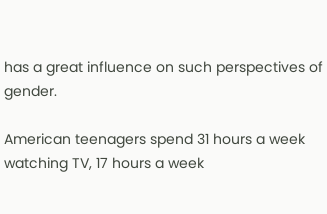has a great influence on such perspectives of gender.

American teenagers spend 31 hours a week watching TV, 17 hours a week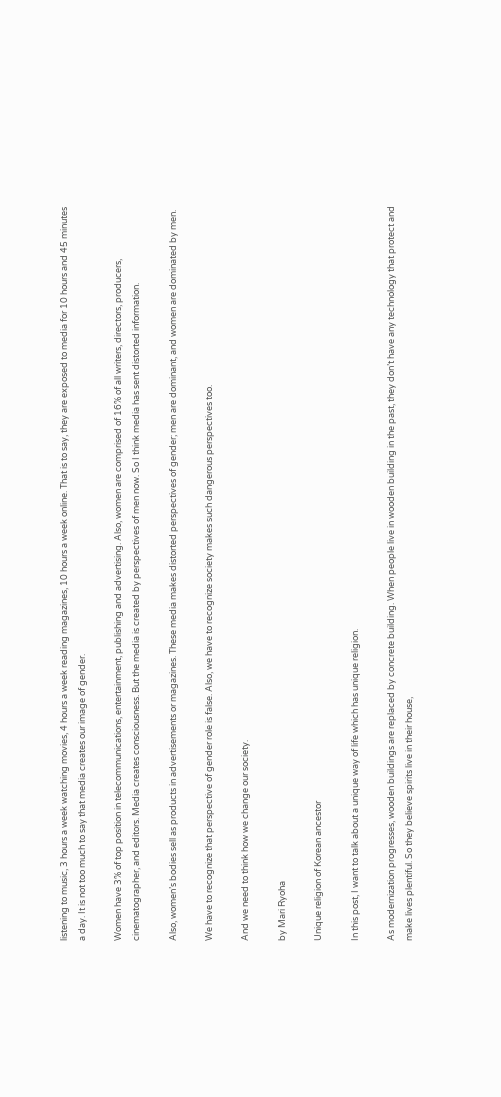listening to music, 3 hours a week watching movies, 4 hours a week reading magazines, 10 hours a week online. That is to say, they are exposed to media for 10 hours and 45 minutes a day. It is not too much to say that media creates our image of gender.

Women have 3% of top position in telecommunications, entertainment, publishing and advertising. Also, women are comprised of 16% of all writers, directors, producers, cinematographer, and editors. Media creates consciousness. But the media is created by perspectives of men now. So I think media has sent distorted information.

Also, women’s bodies sell as products in advertisements or magazines. These media makes distorted perspectives of gender; men are dominant, and women are dominated by men.

We have to recognize that perspective of gender role is false. Also, we have to recognize society makes such dangerous perspectives too.

And we need to think how we change our society.

by Mari Ryoha

Unique religion of Korean ancestor

In this post, I want to talk about a unique way of life which has unique religion.

As modernization progresses, wooden buildings are replaced by concrete building. When people live in wooden building in the past, they don’t have any technology that protect and make lives plentiful. So they believe spirits live in their house,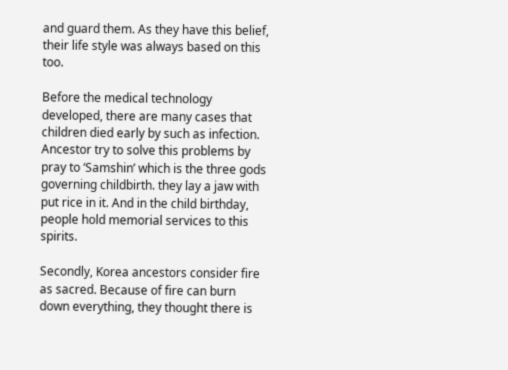and guard them. As they have this belief, their life style was always based on this too.

Before the medical technology developed, there are many cases that children died early by such as infection. Ancestor try to solve this problems by pray to ‘Samshin’ which is the three gods governing childbirth. they lay a jaw with put rice in it. And in the child birthday, people hold memorial services to this spirits.

Secondly, Korea ancestors consider fire as sacred. Because of fire can burn down everything, they thought there is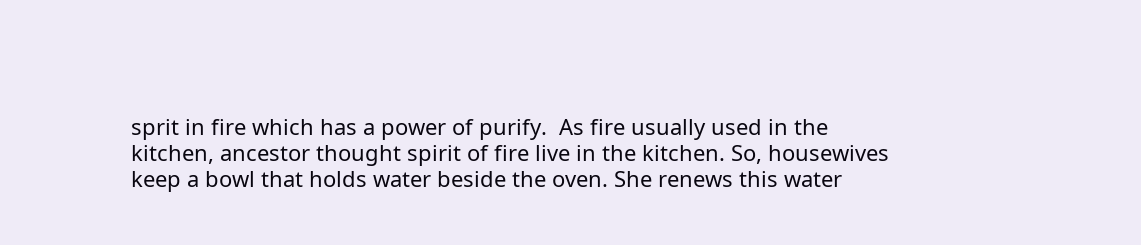sprit in fire which has a power of purify.  As fire usually used in the kitchen, ancestor thought spirit of fire live in the kitchen. So, housewives keep a bowl that holds water beside the oven. She renews this water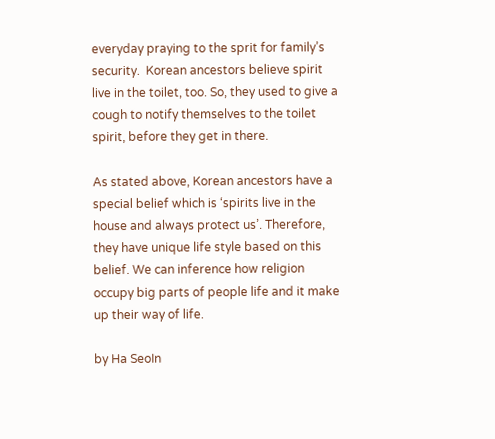everyday praying to the sprit for family’s security.  Korean ancestors believe spirit live in the toilet, too. So, they used to give a cough to notify themselves to the toilet spirit, before they get in there.

As stated above, Korean ancestors have a special belief which is ‘spirits live in the house and always protect us’. Therefore, they have unique life style based on this belief. We can inference how religion occupy big parts of people life and it make up their way of life.

by Ha SeoIn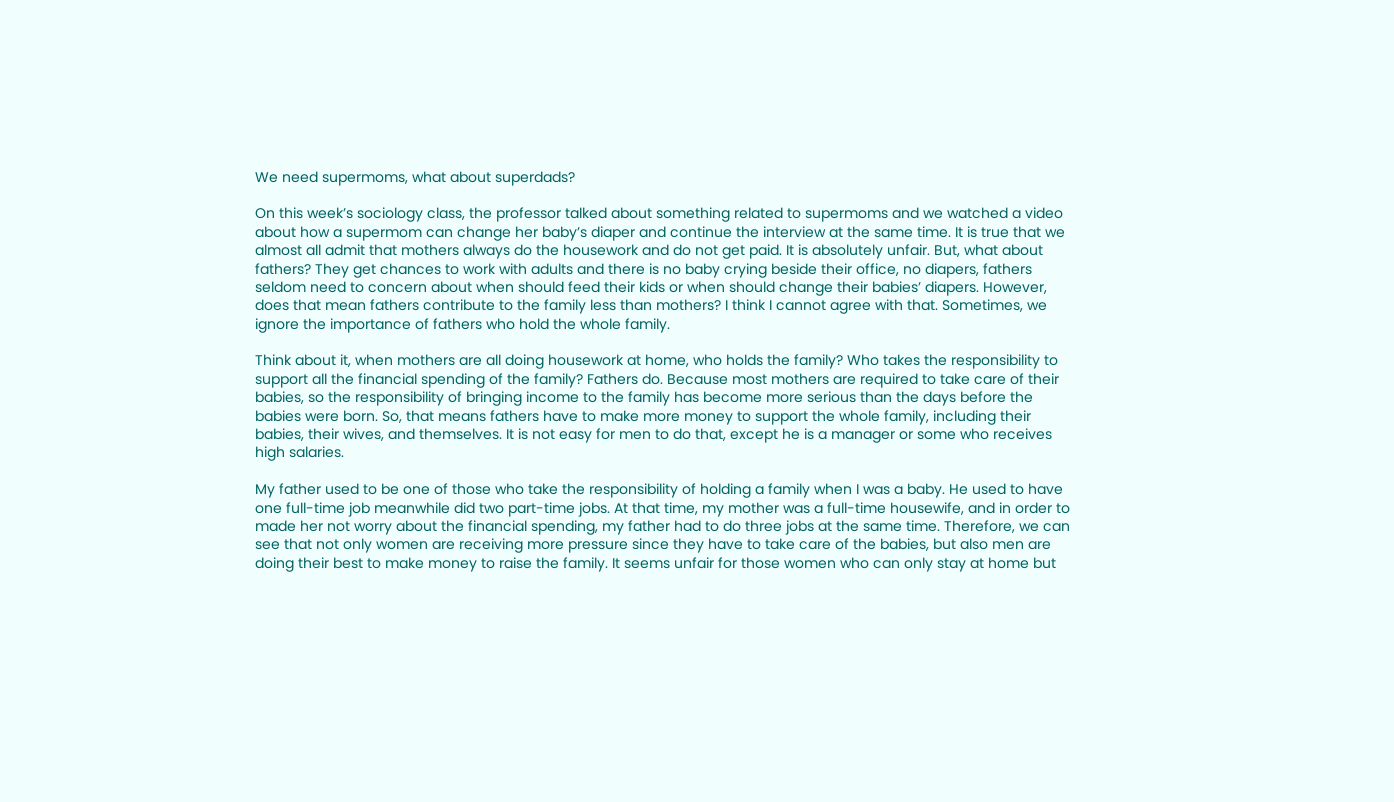We need supermoms, what about superdads?

On this week’s sociology class, the professor talked about something related to supermoms and we watched a video about how a supermom can change her baby’s diaper and continue the interview at the same time. It is true that we almost all admit that mothers always do the housework and do not get paid. It is absolutely unfair. But, what about fathers? They get chances to work with adults and there is no baby crying beside their office, no diapers, fathers seldom need to concern about when should feed their kids or when should change their babies’ diapers. However, does that mean fathers contribute to the family less than mothers? I think I cannot agree with that. Sometimes, we ignore the importance of fathers who hold the whole family.

Think about it, when mothers are all doing housework at home, who holds the family? Who takes the responsibility to support all the financial spending of the family? Fathers do. Because most mothers are required to take care of their babies, so the responsibility of bringing income to the family has become more serious than the days before the babies were born. So, that means fathers have to make more money to support the whole family, including their babies, their wives, and themselves. It is not easy for men to do that, except he is a manager or some who receives high salaries.

My father used to be one of those who take the responsibility of holding a family when I was a baby. He used to have one full-time job meanwhile did two part-time jobs. At that time, my mother was a full-time housewife, and in order to made her not worry about the financial spending, my father had to do three jobs at the same time. Therefore, we can see that not only women are receiving more pressure since they have to take care of the babies, but also men are doing their best to make money to raise the family. It seems unfair for those women who can only stay at home but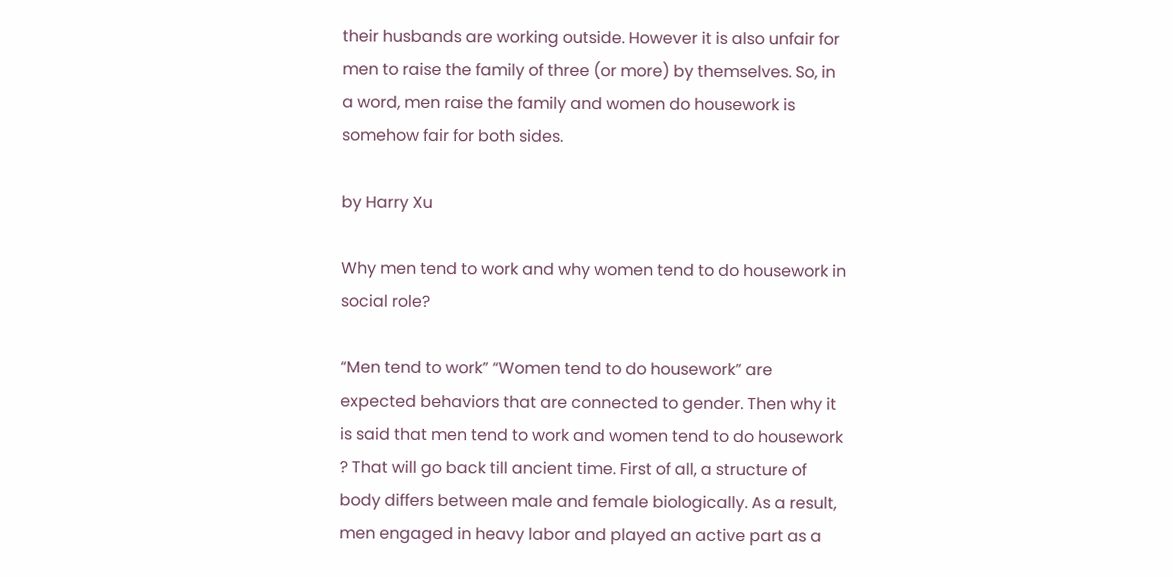their husbands are working outside. However it is also unfair for men to raise the family of three (or more) by themselves. So, in a word, men raise the family and women do housework is somehow fair for both sides.

by Harry Xu

Why men tend to work and why women tend to do housework in social role?

“Men tend to work” “Women tend to do housework” are expected behaviors that are connected to gender. Then why it is said that men tend to work and women tend to do housework ? That will go back till ancient time. First of all, a structure of body differs between male and female biologically. As a result, men engaged in heavy labor and played an active part as a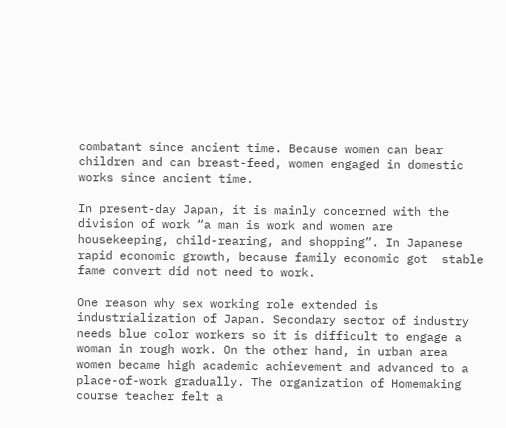combatant since ancient time. Because women can bear children and can breast-feed, women engaged in domestic works since ancient time.

In present-day Japan, it is mainly concerned with the division of work “a man is work and women are housekeeping, child-rearing, and shopping”. In Japanese rapid economic growth, because family economic got  stable fame convert did not need to work.

One reason why sex working role extended is industrialization of Japan. Secondary sector of industry needs blue color workers so it is difficult to engage a woman in rough work. On the other hand, in urban area  women became high academic achievement and advanced to a place-of-work gradually. The organization of Homemaking course teacher felt a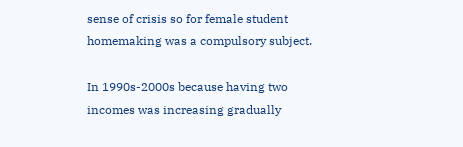sense of crisis so for female student homemaking was a compulsory subject.

In 1990s-2000s because having two incomes was increasing gradually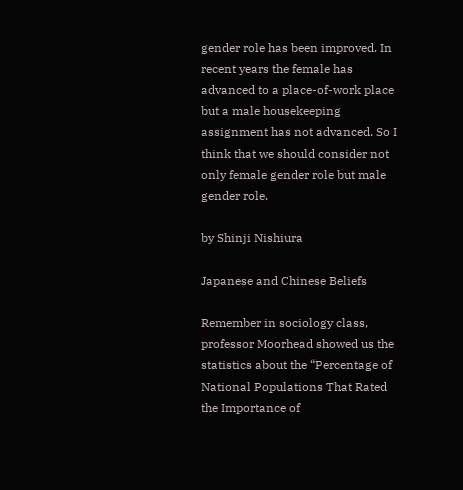gender role has been improved. In recent years the female has advanced to a place-of-work place but a male housekeeping assignment has not advanced. So I think that we should consider not only female gender role but male gender role.

by Shinji Nishiura

Japanese and Chinese Beliefs

Remember in sociology class, professor Moorhead showed us the statistics about the “Percentage of National Populations That Rated the Importance of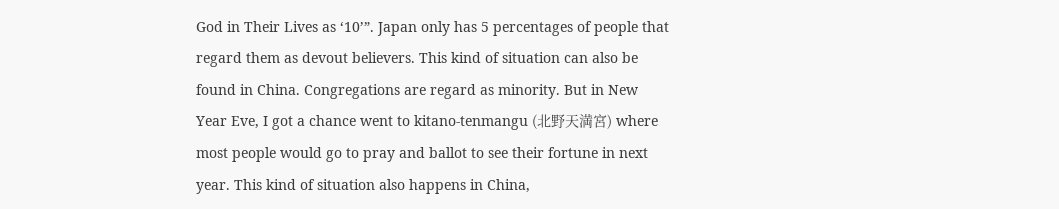God in Their Lives as ‘10’”. Japan only has 5 percentages of people that regard them as devout believers. This kind of situation can also be found in China. Congregations are regard as minority. But in New Year Eve, I got a chance went to kitano-tenmangu (北野天満宮) where most people would go to pray and ballot to see their fortune in next year. This kind of situation also happens in China,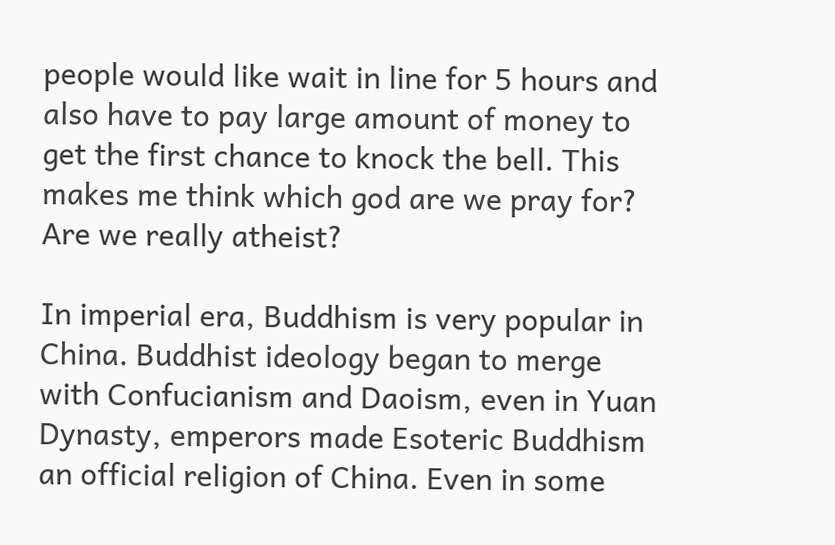people would like wait in line for 5 hours and also have to pay large amount of money to get the first chance to knock the bell. This makes me think which god are we pray for? Are we really atheist?

In imperial era, Buddhism is very popular in China. Buddhist ideology began to merge with Confucianism and Daoism, even in Yuan Dynasty, emperors made Esoteric Buddhism an official religion of China. Even in some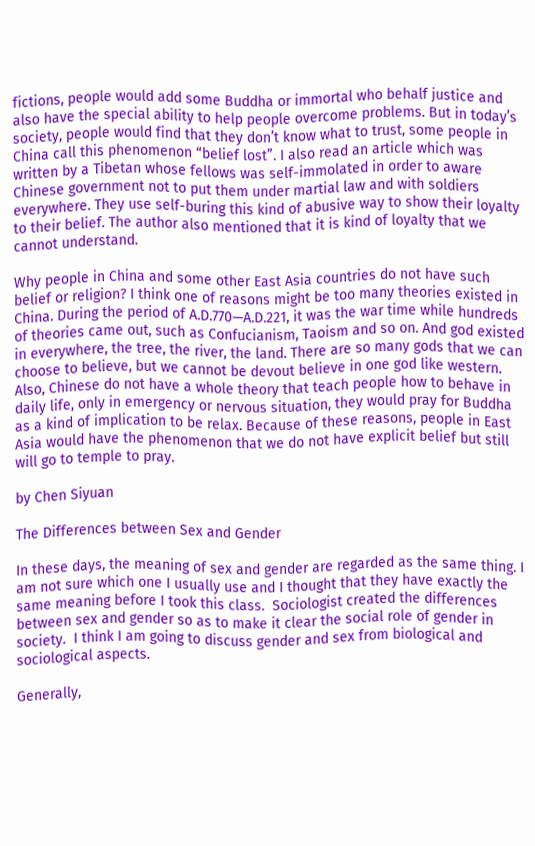fictions, people would add some Buddha or immortal who behalf justice and also have the special ability to help people overcome problems. But in today’s society, people would find that they don’t know what to trust, some people in China call this phenomenon “belief lost”. I also read an article which was written by a Tibetan whose fellows was self-immolated in order to aware Chinese government not to put them under martial law and with soldiers everywhere. They use self-buring this kind of abusive way to show their loyalty to their belief. The author also mentioned that it is kind of loyalty that we cannot understand.

Why people in China and some other East Asia countries do not have such belief or religion? I think one of reasons might be too many theories existed in China. During the period of A.D.770—A.D.221, it was the war time while hundreds of theories came out, such as Confucianism, Taoism and so on. And god existed in everywhere, the tree, the river, the land. There are so many gods that we can choose to believe, but we cannot be devout believe in one god like western. Also, Chinese do not have a whole theory that teach people how to behave in daily life, only in emergency or nervous situation, they would pray for Buddha as a kind of implication to be relax. Because of these reasons, people in East Asia would have the phenomenon that we do not have explicit belief but still will go to temple to pray.

by Chen Siyuan

The Differences between Sex and Gender

In these days, the meaning of sex and gender are regarded as the same thing. I am not sure which one I usually use and I thought that they have exactly the same meaning before I took this class.  Sociologist created the differences between sex and gender so as to make it clear the social role of gender in society.  I think I am going to discuss gender and sex from biological and sociological aspects.

Generally,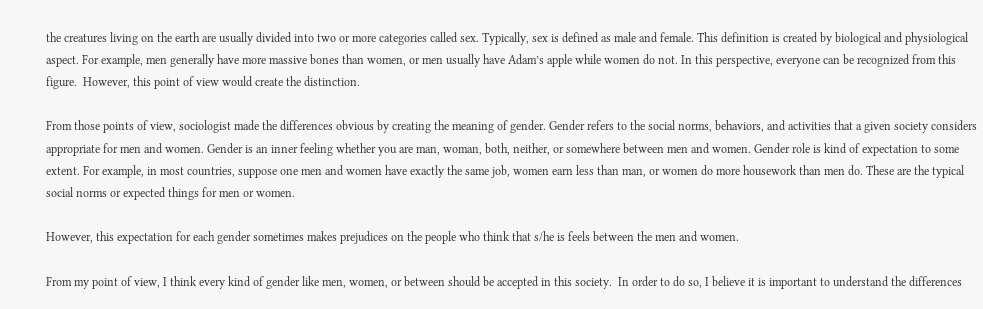the creatures living on the earth are usually divided into two or more categories called sex. Typically, sex is defined as male and female. This definition is created by biological and physiological aspect. For example, men generally have more massive bones than women, or men usually have Adam’s apple while women do not. In this perspective, everyone can be recognized from this figure.  However, this point of view would create the distinction.

From those points of view, sociologist made the differences obvious by creating the meaning of gender. Gender refers to the social norms, behaviors, and activities that a given society considers appropriate for men and women. Gender is an inner feeling whether you are man, woman, both, neither, or somewhere between men and women. Gender role is kind of expectation to some extent. For example, in most countries, suppose one men and women have exactly the same job, women earn less than man, or women do more housework than men do. These are the typical social norms or expected things for men or women.

However, this expectation for each gender sometimes makes prejudices on the people who think that s/he is feels between the men and women.

From my point of view, I think every kind of gender like men, women, or between should be accepted in this society.  In order to do so, I believe it is important to understand the differences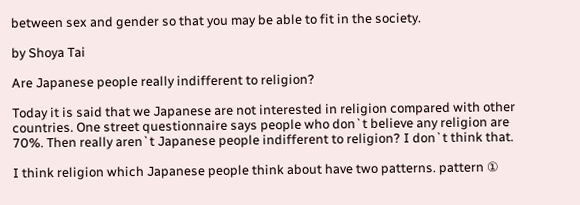between sex and gender so that you may be able to fit in the society.

by Shoya Tai

Are Japanese people really indifferent to religion?

Today it is said that we Japanese are not interested in religion compared with other countries. One street questionnaire says people who don`t believe any religion are 70%. Then really aren`t Japanese people indifferent to religion? I don`t think that.

I think religion which Japanese people think about have two patterns. pattern ①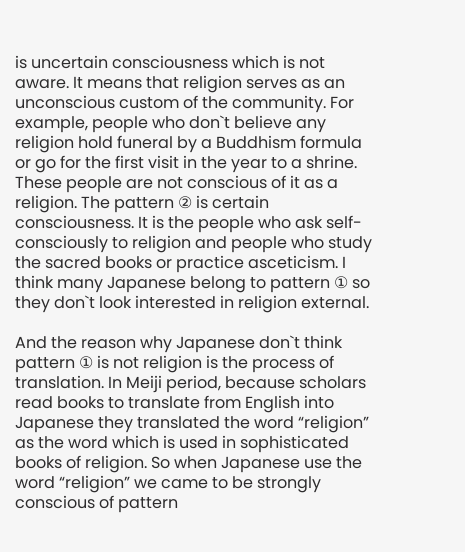is uncertain consciousness which is not aware. It means that religion serves as an unconscious custom of the community. For example, people who don`t believe any religion hold funeral by a Buddhism formula  or go for the first visit in the year to a shrine. These people are not conscious of it as a religion. The pattern ② is certain consciousness. It is the people who ask self-consciously to religion and people who study the sacred books or practice asceticism. I think many Japanese belong to pattern ① so they don`t look interested in religion external.

And the reason why Japanese don`t think pattern ① is not religion is the process of translation. In Meiji period, because scholars read books to translate from English into Japanese they translated the word “religion” as the word which is used in sophisticated books of religion. So when Japanese use the word “religion” we came to be strongly conscious of pattern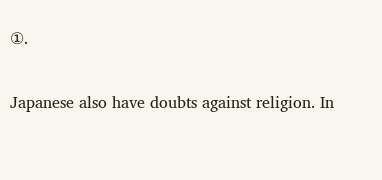①.

Japanese also have doubts against religion. In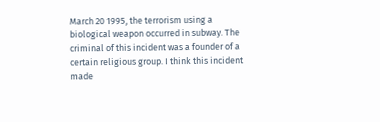March 20 1995, the terrorism using a biological weapon occurred in subway. The criminal of this incident was a founder of a certain religious group. I think this incident made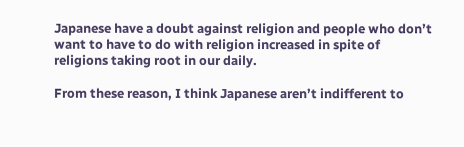Japanese have a doubt against religion and people who don’t want to have to do with religion increased in spite of religions taking root in our daily.

From these reason, I think Japanese aren’t indifferent to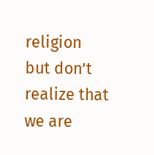religion but don’t realize that we are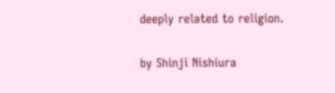deeply related to religion.

by Shinji Nishiura